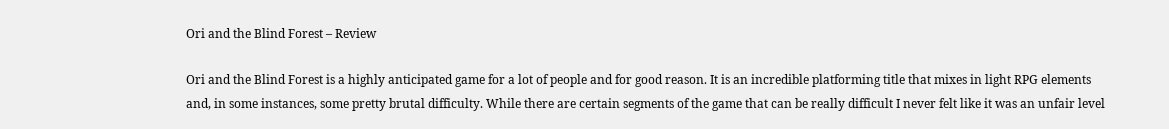Ori and the Blind Forest – Review

Ori and the Blind Forest is a highly anticipated game for a lot of people and for good reason. It is an incredible platforming title that mixes in light RPG elements and, in some instances, some pretty brutal difficulty. While there are certain segments of the game that can be really difficult I never felt like it was an unfair level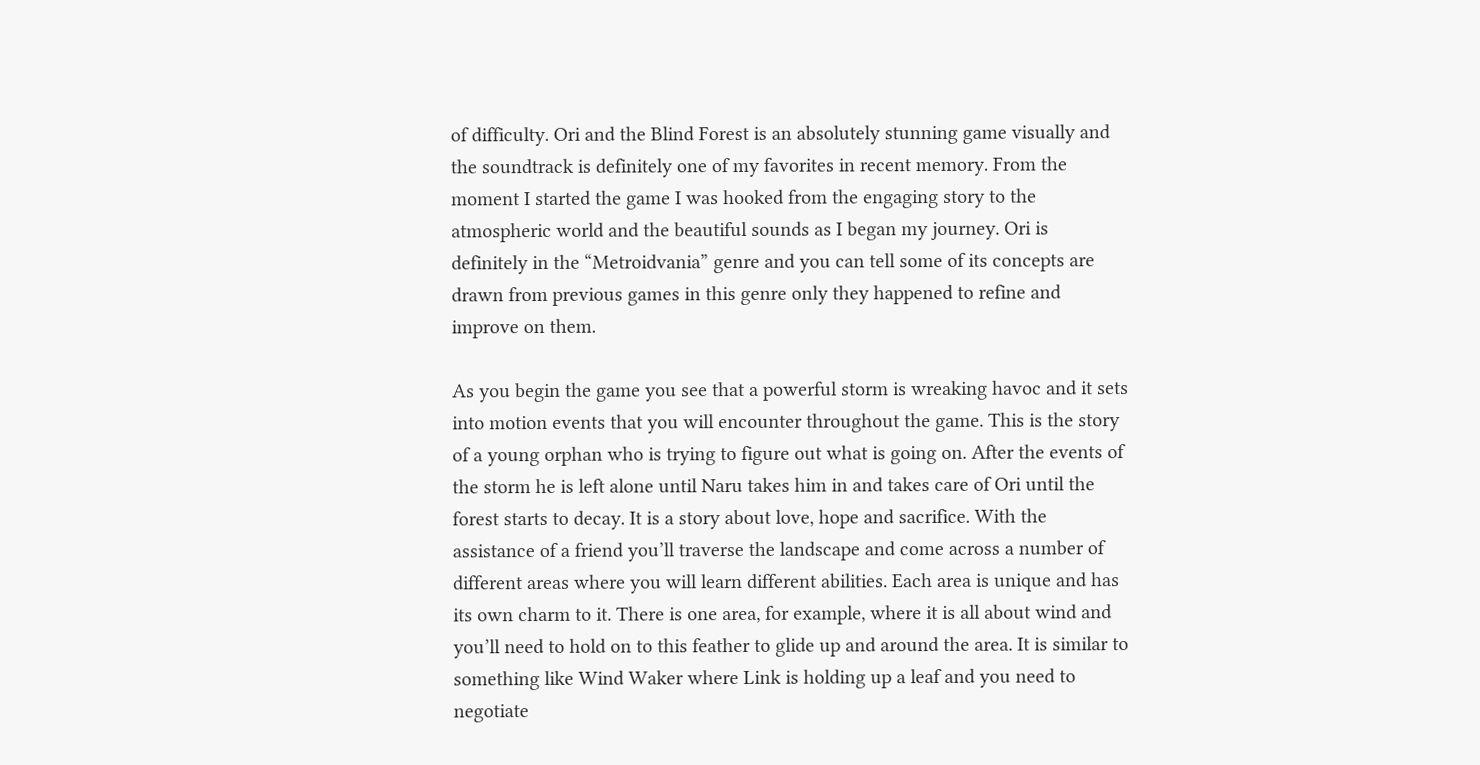of difficulty. Ori and the Blind Forest is an absolutely stunning game visually and the soundtrack is definitely one of my favorites in recent memory. From the moment I started the game I was hooked from the engaging story to the atmospheric world and the beautiful sounds as I began my journey. Ori is definitely in the “Metroidvania” genre and you can tell some of its concepts are drawn from previous games in this genre only they happened to refine and improve on them.

As you begin the game you see that a powerful storm is wreaking havoc and it sets into motion events that you will encounter throughout the game. This is the story of a young orphan who is trying to figure out what is going on. After the events of the storm he is left alone until Naru takes him in and takes care of Ori until the forest starts to decay. It is a story about love, hope and sacrifice. With the assistance of a friend you’ll traverse the landscape and come across a number of different areas where you will learn different abilities. Each area is unique and has its own charm to it. There is one area, for example, where it is all about wind and you’ll need to hold on to this feather to glide up and around the area. It is similar to something like Wind Waker where Link is holding up a leaf and you need to negotiate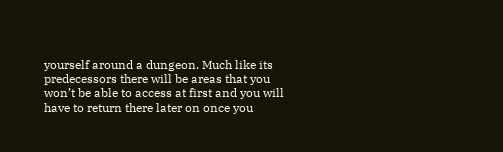yourself around a dungeon. Much like its predecessors there will be areas that you won’t be able to access at first and you will have to return there later on once you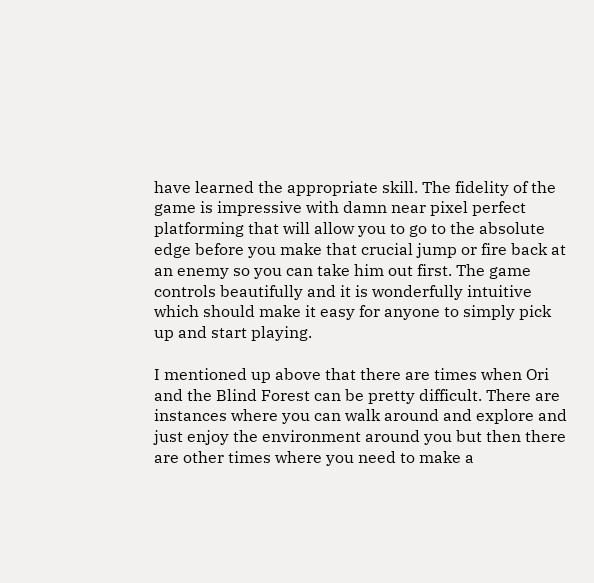have learned the appropriate skill. The fidelity of the game is impressive with damn near pixel perfect platforming that will allow you to go to the absolute edge before you make that crucial jump or fire back at an enemy so you can take him out first. The game controls beautifully and it is wonderfully intuitive which should make it easy for anyone to simply pick up and start playing.

I mentioned up above that there are times when Ori and the Blind Forest can be pretty difficult. There are instances where you can walk around and explore and just enjoy the environment around you but then there are other times where you need to make a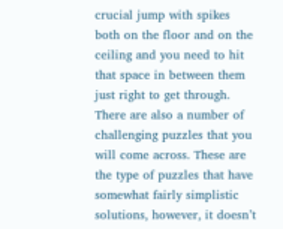crucial jump with spikes both on the floor and on the ceiling and you need to hit that space in between them just right to get through. There are also a number of challenging puzzles that you will come across. These are the type of puzzles that have somewhat fairly simplistic solutions, however, it doesn’t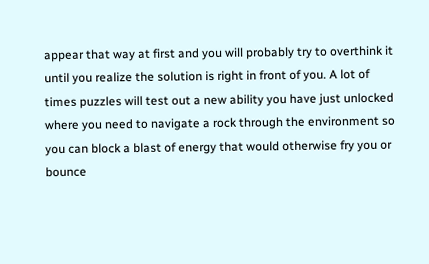appear that way at first and you will probably try to overthink it until you realize the solution is right in front of you. A lot of times puzzles will test out a new ability you have just unlocked where you need to navigate a rock through the environment so you can block a blast of energy that would otherwise fry you or bounce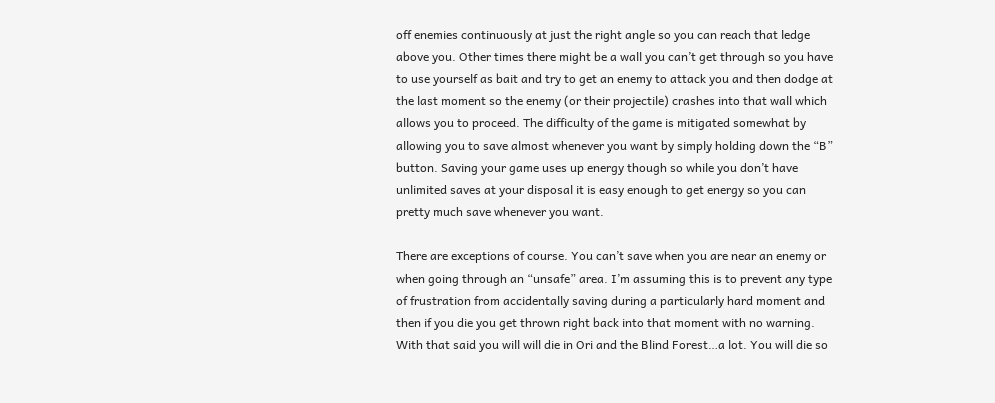off enemies continuously at just the right angle so you can reach that ledge above you. Other times there might be a wall you can’t get through so you have to use yourself as bait and try to get an enemy to attack you and then dodge at the last moment so the enemy (or their projectile) crashes into that wall which allows you to proceed. The difficulty of the game is mitigated somewhat by allowing you to save almost whenever you want by simply holding down the “B” button. Saving your game uses up energy though so while you don’t have unlimited saves at your disposal it is easy enough to get energy so you can pretty much save whenever you want.

There are exceptions of course. You can’t save when you are near an enemy or when going through an “unsafe” area. I’m assuming this is to prevent any type of frustration from accidentally saving during a particularly hard moment and then if you die you get thrown right back into that moment with no warning. With that said you will will die in Ori and the Blind Forest…a lot. You will die so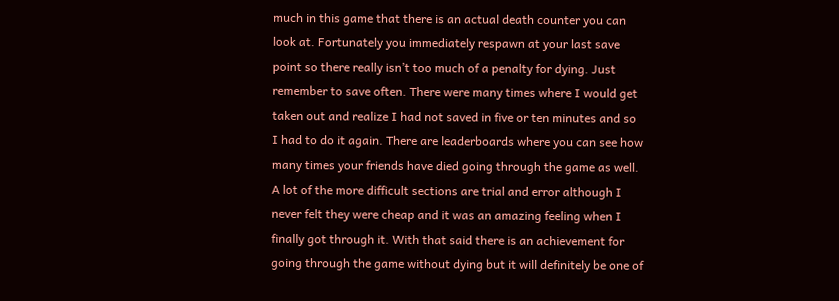much in this game that there is an actual death counter you can look at. Fortunately you immediately respawn at your last save point so there really isn’t too much of a penalty for dying. Just remember to save often. There were many times where I would get taken out and realize I had not saved in five or ten minutes and so I had to do it again. There are leaderboards where you can see how many times your friends have died going through the game as well. A lot of the more difficult sections are trial and error although I never felt they were cheap and it was an amazing feeling when I finally got through it. With that said there is an achievement for going through the game without dying but it will definitely be one of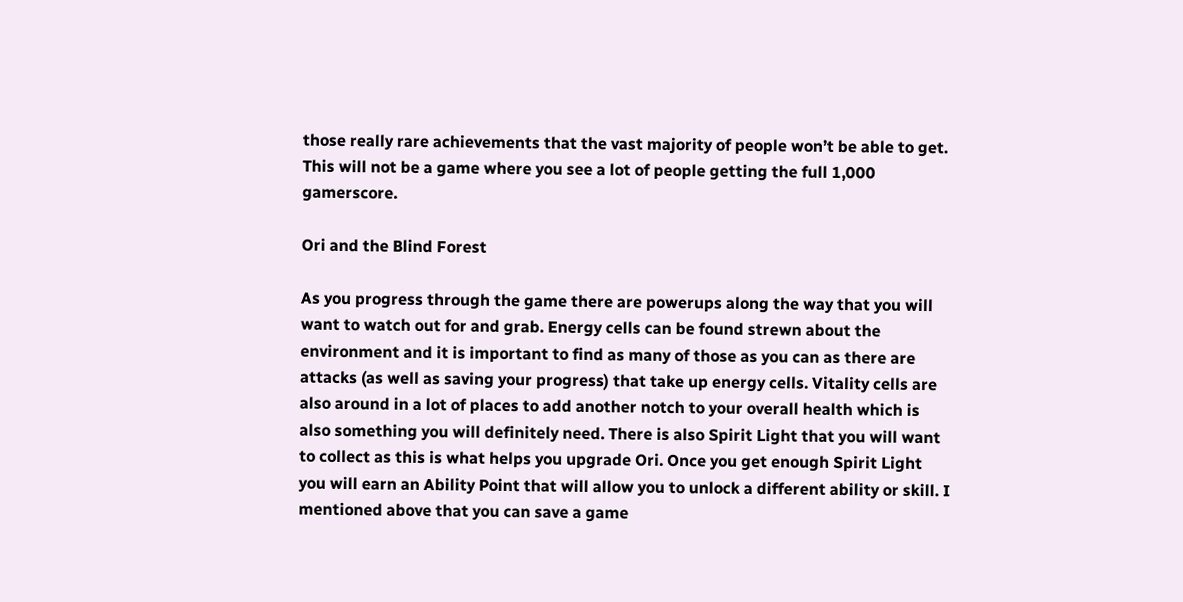those really rare achievements that the vast majority of people won’t be able to get. This will not be a game where you see a lot of people getting the full 1,000 gamerscore.

Ori and the Blind Forest

As you progress through the game there are powerups along the way that you will want to watch out for and grab. Energy cells can be found strewn about the environment and it is important to find as many of those as you can as there are attacks (as well as saving your progress) that take up energy cells. Vitality cells are also around in a lot of places to add another notch to your overall health which is also something you will definitely need. There is also Spirit Light that you will want to collect as this is what helps you upgrade Ori. Once you get enough Spirit Light you will earn an Ability Point that will allow you to unlock a different ability or skill. I mentioned above that you can save a game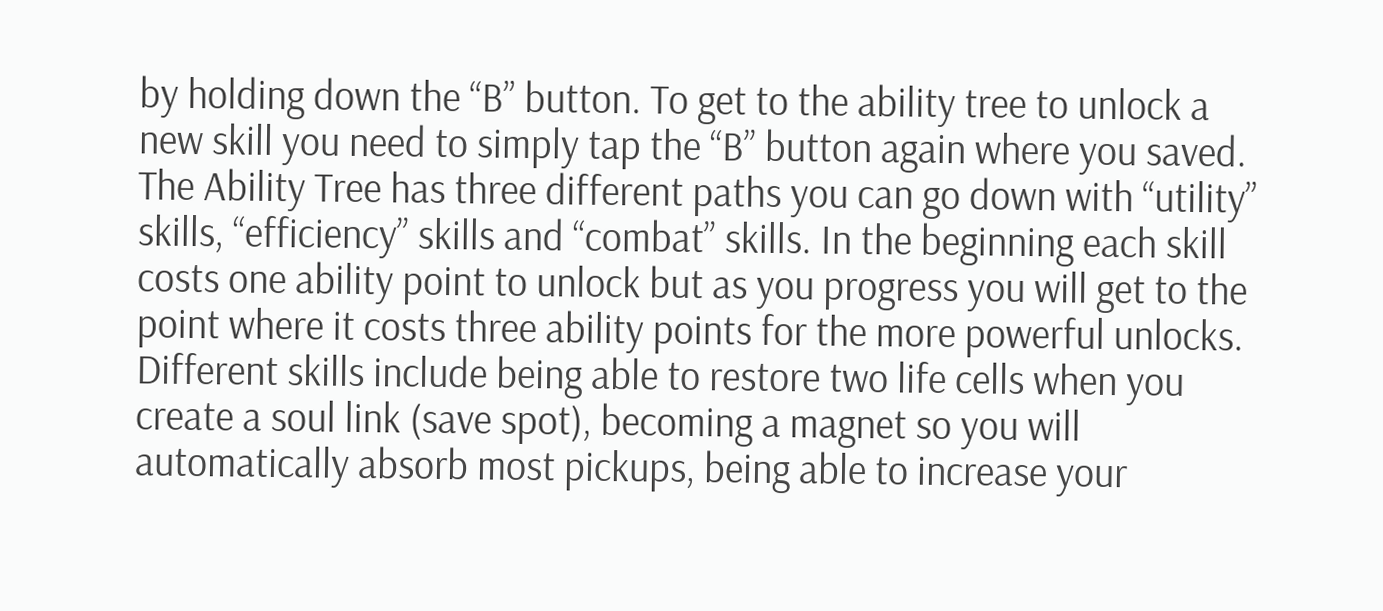by holding down the “B” button. To get to the ability tree to unlock a new skill you need to simply tap the “B” button again where you saved. The Ability Tree has three different paths you can go down with “utility” skills, “efficiency” skills and “combat” skills. In the beginning each skill costs one ability point to unlock but as you progress you will get to the point where it costs three ability points for the more powerful unlocks. Different skills include being able to restore two life cells when you create a soul link (save spot), becoming a magnet so you will automatically absorb most pickups, being able to increase your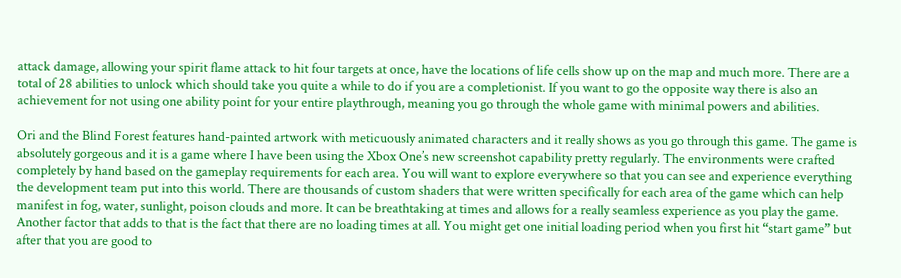attack damage, allowing your spirit flame attack to hit four targets at once, have the locations of life cells show up on the map and much more. There are a total of 28 abilities to unlock which should take you quite a while to do if you are a completionist. If you want to go the opposite way there is also an achievement for not using one ability point for your entire playthrough, meaning you go through the whole game with minimal powers and abilities.

Ori and the Blind Forest features hand-painted artwork with meticuously animated characters and it really shows as you go through this game. The game is absolutely gorgeous and it is a game where I have been using the Xbox One’s new screenshot capability pretty regularly. The environments were crafted completely by hand based on the gameplay requirements for each area. You will want to explore everywhere so that you can see and experience everything the development team put into this world. There are thousands of custom shaders that were written specifically for each area of the game which can help manifest in fog, water, sunlight, poison clouds and more. It can be breathtaking at times and allows for a really seamless experience as you play the game. Another factor that adds to that is the fact that there are no loading times at all. You might get one initial loading period when you first hit “start game” but after that you are good to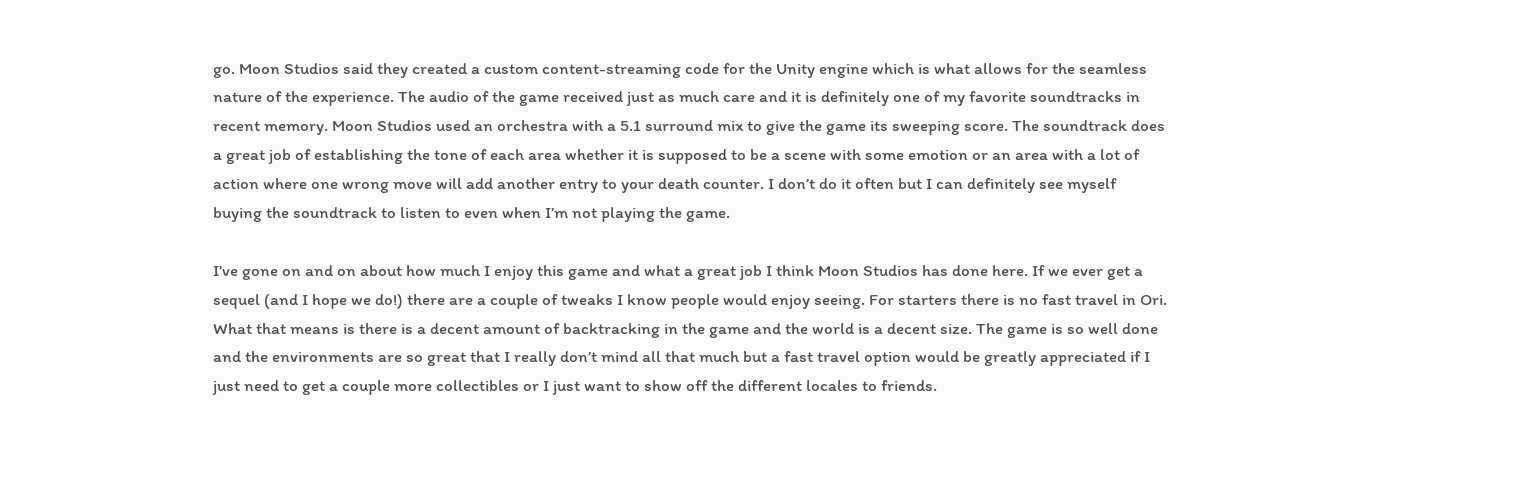go. Moon Studios said they created a custom content-streaming code for the Unity engine which is what allows for the seamless nature of the experience. The audio of the game received just as much care and it is definitely one of my favorite soundtracks in recent memory. Moon Studios used an orchestra with a 5.1 surround mix to give the game its sweeping score. The soundtrack does a great job of establishing the tone of each area whether it is supposed to be a scene with some emotion or an area with a lot of action where one wrong move will add another entry to your death counter. I don’t do it often but I can definitely see myself buying the soundtrack to listen to even when I’m not playing the game.

I’ve gone on and on about how much I enjoy this game and what a great job I think Moon Studios has done here. If we ever get a sequel (and I hope we do!) there are a couple of tweaks I know people would enjoy seeing. For starters there is no fast travel in Ori. What that means is there is a decent amount of backtracking in the game and the world is a decent size. The game is so well done and the environments are so great that I really don’t mind all that much but a fast travel option would be greatly appreciated if I just need to get a couple more collectibles or I just want to show off the different locales to friends.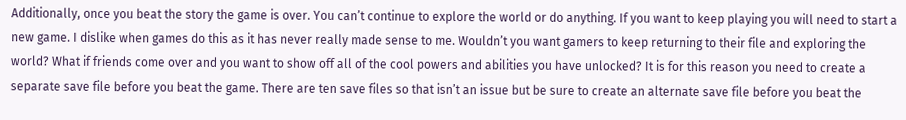Additionally, once you beat the story the game is over. You can’t continue to explore the world or do anything. If you want to keep playing you will need to start a new game. I dislike when games do this as it has never really made sense to me. Wouldn’t you want gamers to keep returning to their file and exploring the world? What if friends come over and you want to show off all of the cool powers and abilities you have unlocked? It is for this reason you need to create a separate save file before you beat the game. There are ten save files so that isn’t an issue but be sure to create an alternate save file before you beat the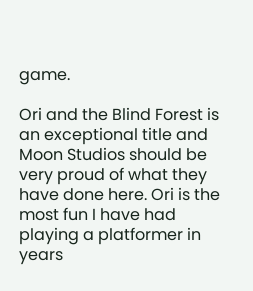game.

Ori and the Blind Forest is an exceptional title and Moon Studios should be very proud of what they have done here. Ori is the most fun I have had playing a platformer in years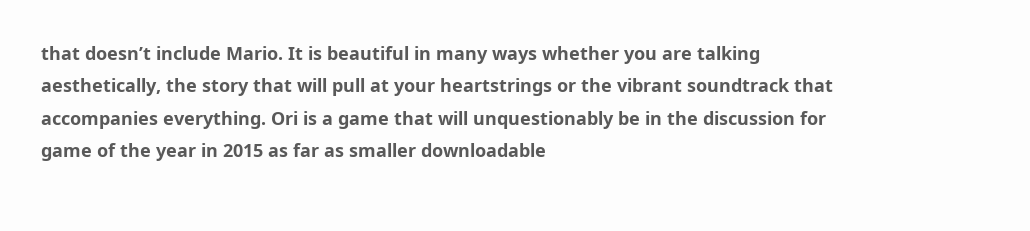that doesn’t include Mario. It is beautiful in many ways whether you are talking aesthetically, the story that will pull at your heartstrings or the vibrant soundtrack that accompanies everything. Ori is a game that will unquestionably be in the discussion for game of the year in 2015 as far as smaller downloadable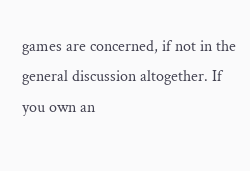games are concerned, if not in the general discussion altogether. If you own an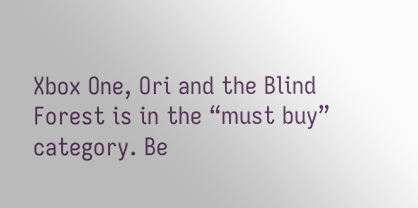Xbox One, Ori and the Blind Forest is in the “must buy” category. Be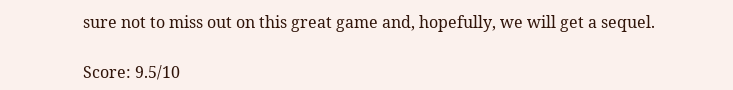sure not to miss out on this great game and, hopefully, we will get a sequel.

Score: 9.5/10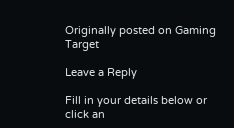Originally posted on Gaming Target

Leave a Reply

Fill in your details below or click an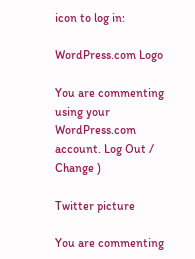icon to log in:

WordPress.com Logo

You are commenting using your WordPress.com account. Log Out /  Change )

Twitter picture

You are commenting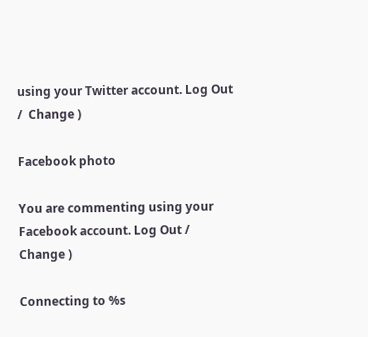using your Twitter account. Log Out /  Change )

Facebook photo

You are commenting using your Facebook account. Log Out /  Change )

Connecting to %s